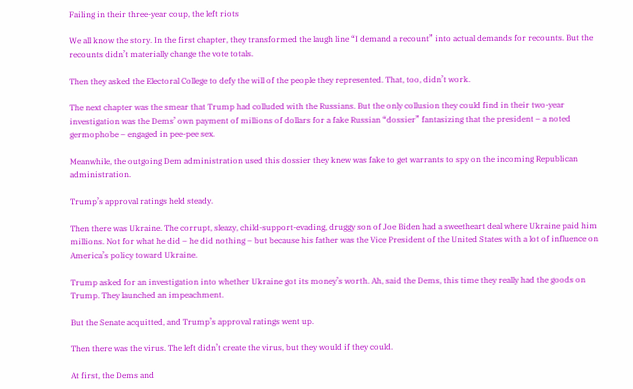Failing in their three-year coup, the left riots

We all know the story. In the first chapter, they transformed the laugh line “I demand a recount” into actual demands for recounts. But the recounts didn’t materially change the vote totals.

Then they asked the Electoral College to defy the will of the people they represented. That, too, didn’t work.

The next chapter was the smear that Trump had colluded with the Russians. But the only collusion they could find in their two-year investigation was the Dems’ own payment of millions of dollars for a fake Russian “dossier” fantasizing that the president – a noted germophobe – engaged in pee-pee sex.

Meanwhile, the outgoing Dem administration used this dossier they knew was fake to get warrants to spy on the incoming Republican administration.

Trump’s approval ratings held steady.

Then there was Ukraine. The corrupt, sleazy, child-support-evading, druggy son of Joe Biden had a sweetheart deal where Ukraine paid him millions. Not for what he did – he did nothing – but because his father was the Vice President of the United States with a lot of influence on America’s policy toward Ukraine.

Trump asked for an investigation into whether Ukraine got its money’s worth. Ah, said the Dems, this time they really had the goods on Trump. They launched an impeachment.

But the Senate acquitted, and Trump’s approval ratings went up.

Then there was the virus. The left didn’t create the virus, but they would if they could.

At first, the Dems and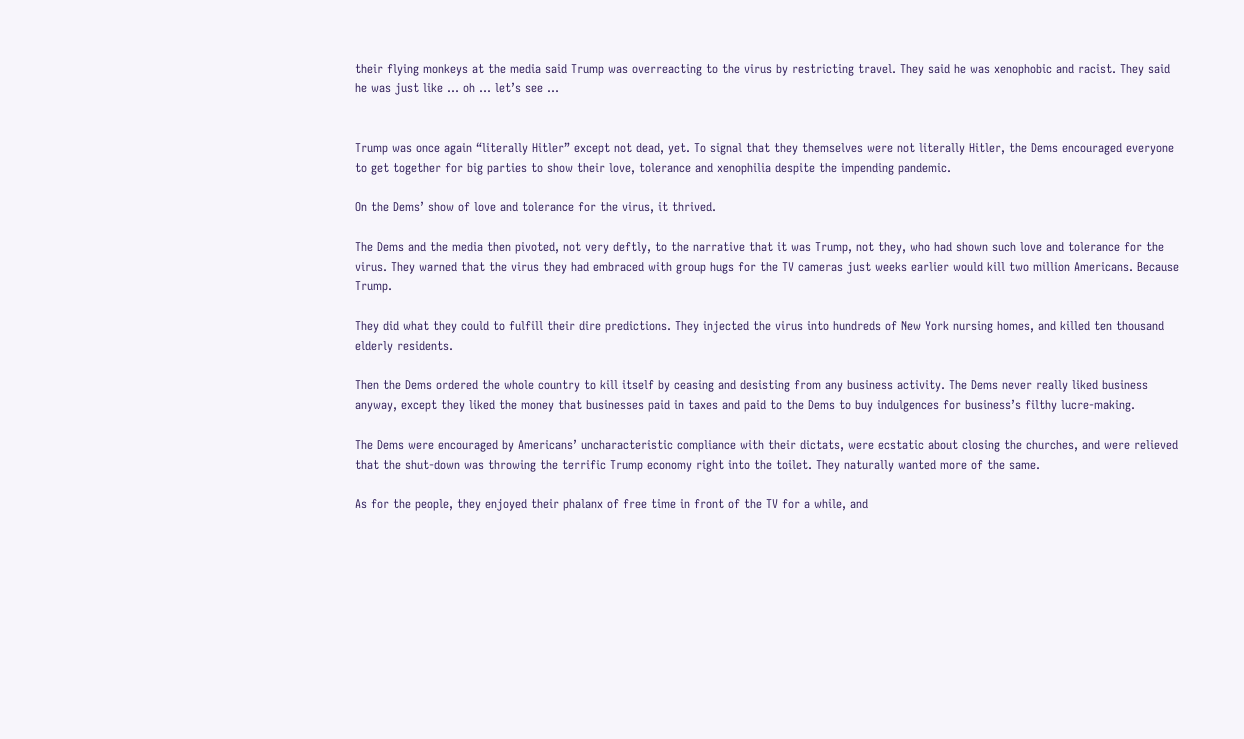their flying monkeys at the media said Trump was overreacting to the virus by restricting travel. They said he was xenophobic and racist. They said he was just like … oh … let’s see …


Trump was once again “literally Hitler” except not dead, yet. To signal that they themselves were not literally Hitler, the Dems encouraged everyone to get together for big parties to show their love, tolerance and xenophilia despite the impending pandemic.

On the Dems’ show of love and tolerance for the virus, it thrived.

The Dems and the media then pivoted, not very deftly, to the narrative that it was Trump, not they, who had shown such love and tolerance for the virus. They warned that the virus they had embraced with group hugs for the TV cameras just weeks earlier would kill two million Americans. Because Trump.

They did what they could to fulfill their dire predictions. They injected the virus into hundreds of New York nursing homes, and killed ten thousand elderly residents.

Then the Dems ordered the whole country to kill itself by ceasing and desisting from any business activity. The Dems never really liked business anyway, except they liked the money that businesses paid in taxes and paid to the Dems to buy indulgences for business’s filthy lucre-making.

The Dems were encouraged by Americans’ uncharacteristic compliance with their dictats, were ecstatic about closing the churches, and were relieved that the shut-down was throwing the terrific Trump economy right into the toilet. They naturally wanted more of the same.

As for the people, they enjoyed their phalanx of free time in front of the TV for a while, and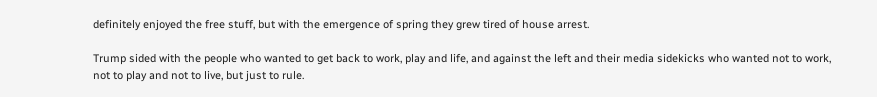definitely enjoyed the free stuff, but with the emergence of spring they grew tired of house arrest.

Trump sided with the people who wanted to get back to work, play and life, and against the left and their media sidekicks who wanted not to work, not to play and not to live, but just to rule.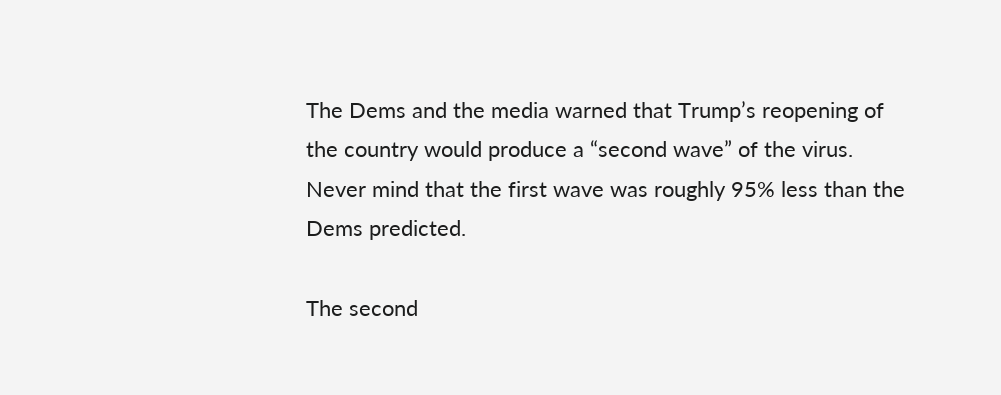The Dems and the media warned that Trump’s reopening of the country would produce a “second wave” of the virus. Never mind that the first wave was roughly 95% less than the Dems predicted.

The second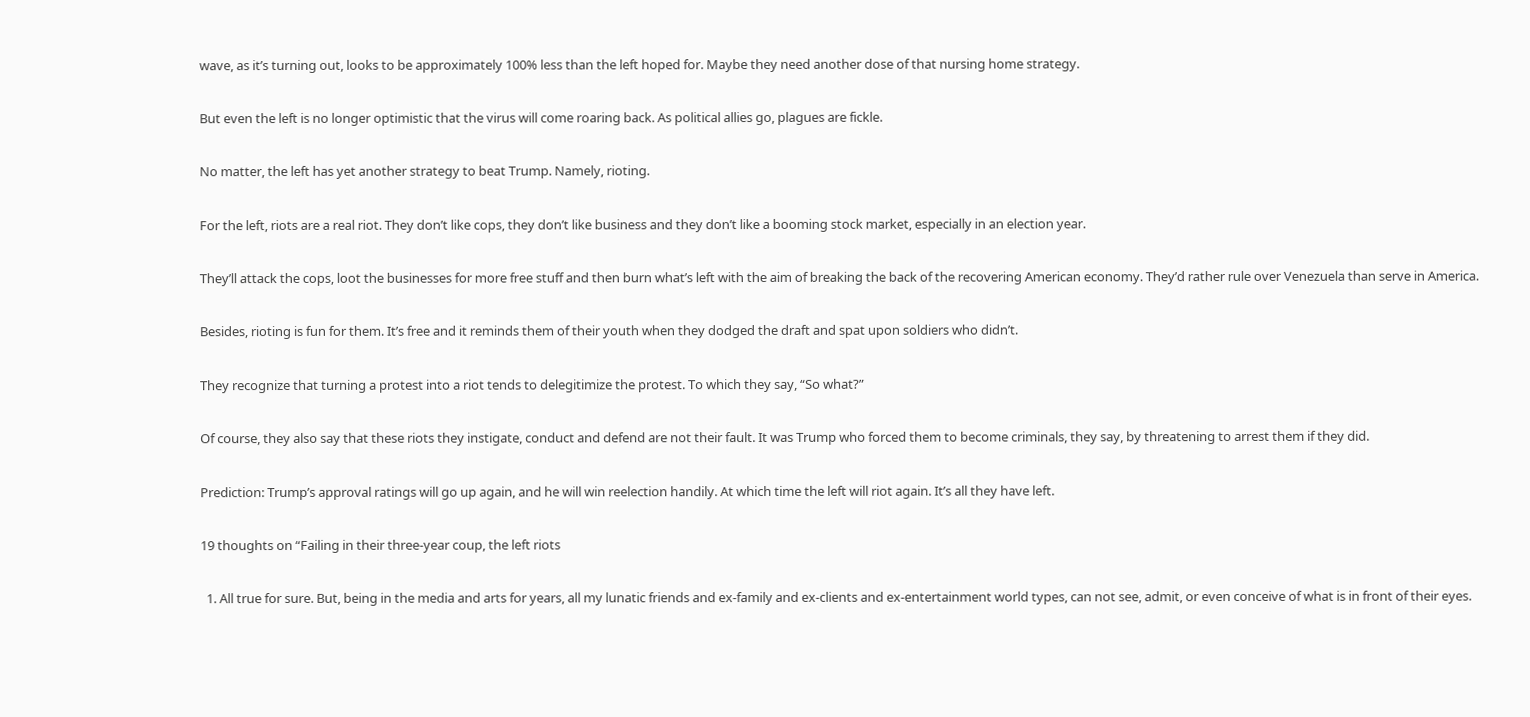wave, as it’s turning out, looks to be approximately 100% less than the left hoped for. Maybe they need another dose of that nursing home strategy.

But even the left is no longer optimistic that the virus will come roaring back. As political allies go, plagues are fickle.

No matter, the left has yet another strategy to beat Trump. Namely, rioting.

For the left, riots are a real riot. They don’t like cops, they don’t like business and they don’t like a booming stock market, especially in an election year.

They’ll attack the cops, loot the businesses for more free stuff and then burn what’s left with the aim of breaking the back of the recovering American economy. They’d rather rule over Venezuela than serve in America.

Besides, rioting is fun for them. It’s free and it reminds them of their youth when they dodged the draft and spat upon soldiers who didn’t.

They recognize that turning a protest into a riot tends to delegitimize the protest. To which they say, “So what?”

Of course, they also say that these riots they instigate, conduct and defend are not their fault. It was Trump who forced them to become criminals, they say, by threatening to arrest them if they did.

Prediction: Trump’s approval ratings will go up again, and he will win reelection handily. At which time the left will riot again. It’s all they have left.

19 thoughts on “Failing in their three-year coup, the left riots

  1. All true for sure. But, being in the media and arts for years, all my lunatic friends and ex-family and ex-clients and ex-entertainment world types, can not see, admit, or even conceive of what is in front of their eyes.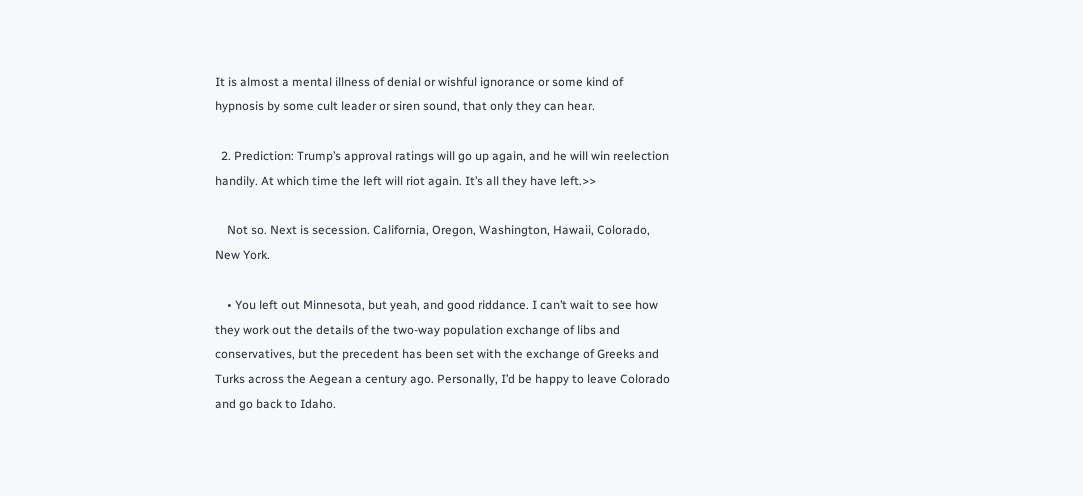It is almost a mental illness of denial or wishful ignorance or some kind of hypnosis by some cult leader or siren sound, that only they can hear.

  2. Prediction: Trump’s approval ratings will go up again, and he will win reelection handily. At which time the left will riot again. It’s all they have left.>>

    Not so. Next is secession. California, Oregon, Washington, Hawaii, Colorado, New York.

    • You left out Minnesota, but yeah, and good riddance. I can’t wait to see how they work out the details of the two-way population exchange of libs and conservatives, but the precedent has been set with the exchange of Greeks and Turks across the Aegean a century ago. Personally, I’d be happy to leave Colorado and go back to Idaho.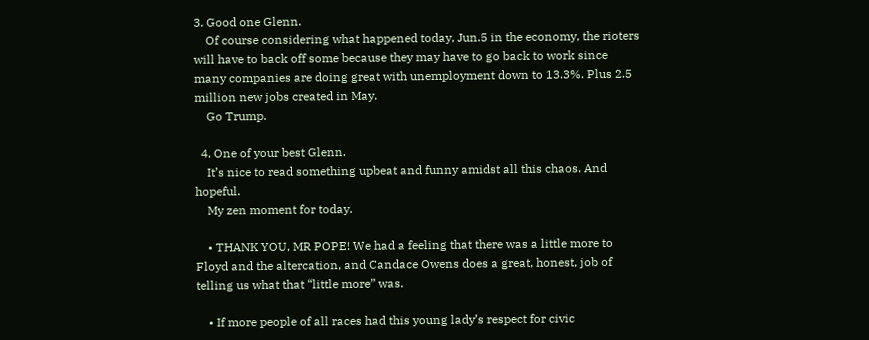3. Good one Glenn.
    Of course considering what happened today, Jun.5 in the economy, the rioters will have to back off some because they may have to go back to work since many companies are doing great with unemployment down to 13.3%. Plus 2.5 million new jobs created in May.
    Go Trump.

  4. One of your best Glenn.
    It’s nice to read something upbeat and funny amidst all this chaos. And hopeful.
    My zen moment for today.

    • THANK YOU, MR POPE! We had a feeling that there was a little more to Floyd and the altercation, and Candace Owens does a great, honest, job of telling us what that “little more” was.

    • If more people of all races had this young lady’s respect for civic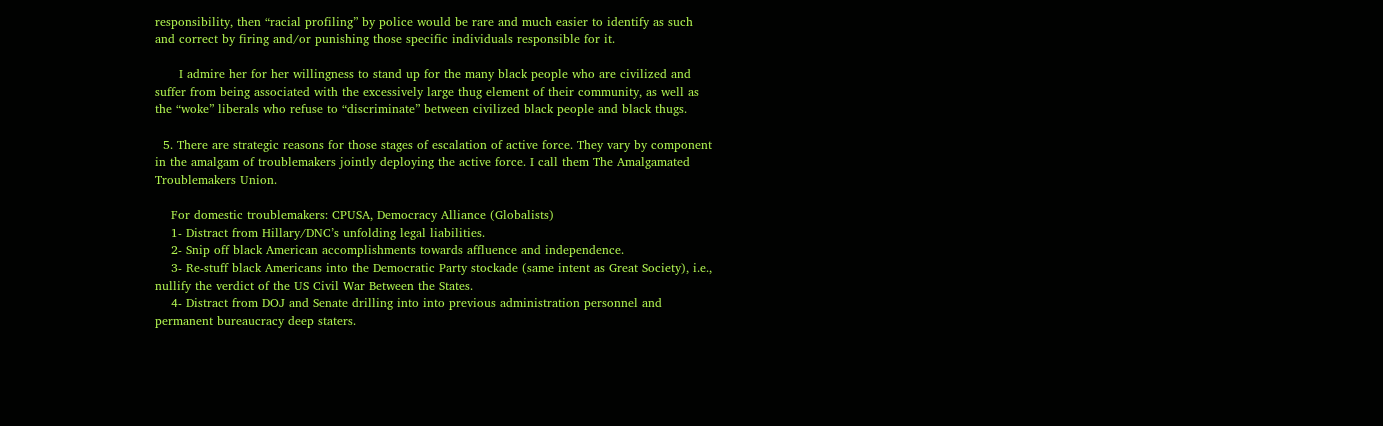responsibility, then “racial profiling” by police would be rare and much easier to identify as such and correct by firing and/or punishing those specific individuals responsible for it.

      I admire her for her willingness to stand up for the many black people who are civilized and suffer from being associated with the excessively large thug element of their community, as well as the “woke” liberals who refuse to “discriminate” between civilized black people and black thugs.

  5. There are strategic reasons for those stages of escalation of active force. They vary by component in the amalgam of troublemakers jointly deploying the active force. I call them The Amalgamated Troublemakers Union.

    For domestic troublemakers: CPUSA, Democracy Alliance (Globalists)
    1- Distract from Hillary/DNC’s unfolding legal liabilities.
    2- Snip off black American accomplishments towards affluence and independence.
    3- Re-stuff black Americans into the Democratic Party stockade (same intent as Great Society), i.e., nullify the verdict of the US Civil War Between the States.
    4- Distract from DOJ and Senate drilling into into previous administration personnel and permanent bureaucracy deep staters.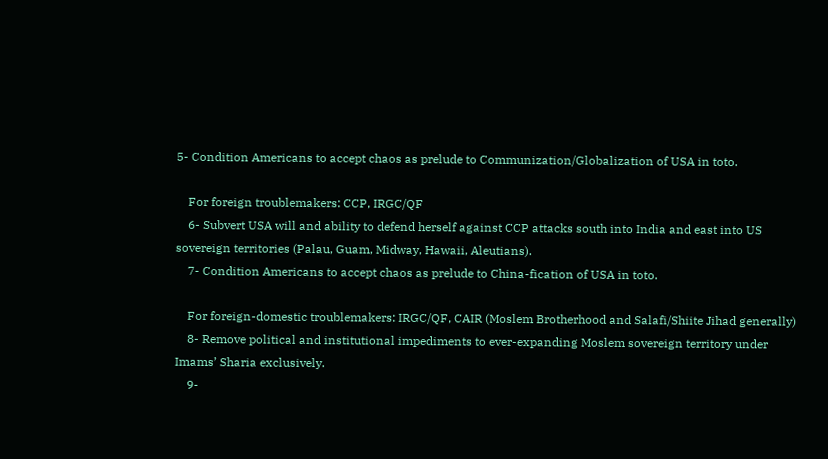5- Condition Americans to accept chaos as prelude to Communization/Globalization of USA in toto.

    For foreign troublemakers: CCP, IRGC/QF
    6- Subvert USA will and ability to defend herself against CCP attacks south into India and east into US sovereign territories (Palau, Guam, Midway, Hawaii, Aleutians).
    7- Condition Americans to accept chaos as prelude to China-fication of USA in toto.

    For foreign-domestic troublemakers: IRGC/QF, CAIR (Moslem Brotherhood and Salafi/Shiite Jihad generally)
    8- Remove political and institutional impediments to ever-expanding Moslem sovereign territory under Imams’ Sharia exclusively.
    9-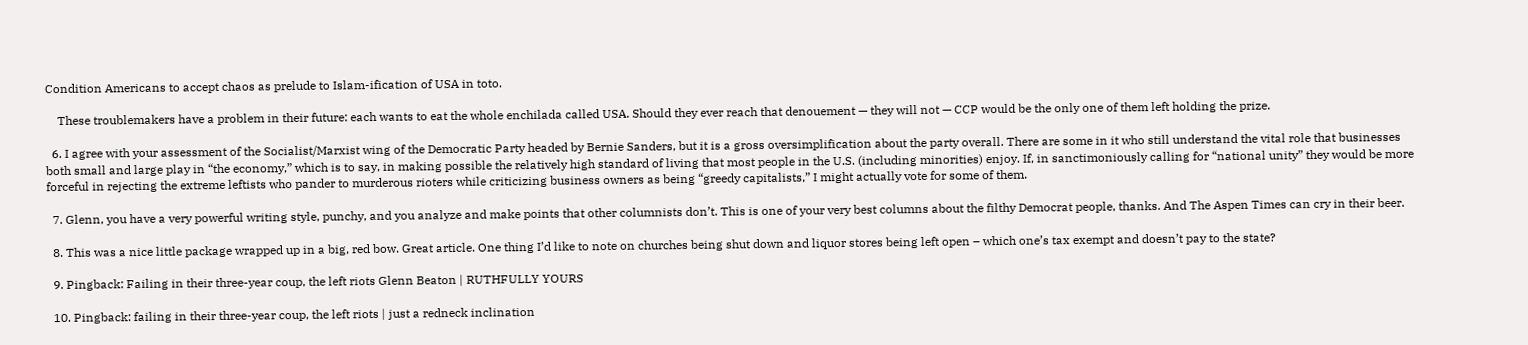Condition Americans to accept chaos as prelude to Islam-ification of USA in toto.

    These troublemakers have a problem in their future: each wants to eat the whole enchilada called USA. Should they ever reach that denouement — they will not — CCP would be the only one of them left holding the prize.

  6. I agree with your assessment of the Socialist/Marxist wing of the Democratic Party headed by Bernie Sanders, but it is a gross oversimplification about the party overall. There are some in it who still understand the vital role that businesses both small and large play in “the economy,” which is to say, in making possible the relatively high standard of living that most people in the U.S. (including minorities) enjoy. If, in sanctimoniously calling for “national unity” they would be more forceful in rejecting the extreme leftists who pander to murderous rioters while criticizing business owners as being “greedy capitalists,” I might actually vote for some of them.

  7. Glenn, you have a very powerful writing style, punchy, and you analyze and make points that other columnists don’t. This is one of your very best columns about the filthy Democrat people, thanks. And The Aspen Times can cry in their beer.

  8. This was a nice little package wrapped up in a big, red bow. Great article. One thing I’d like to note on churches being shut down and liquor stores being left open – which one’s tax exempt and doesn’t pay to the state?

  9. Pingback: Failing in their three-year coup, the left riots Glenn Beaton | RUTHFULLY YOURS

  10. Pingback: failing in their three-year coup, the left riots | just a redneck inclination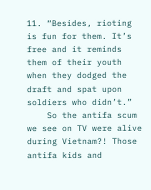11. “Besides, rioting is fun for them. It’s free and it reminds them of their youth when they dodged the draft and spat upon soldiers who didn’t.”
    So the antifa scum we see on TV were alive during Vietnam?! Those antifa kids and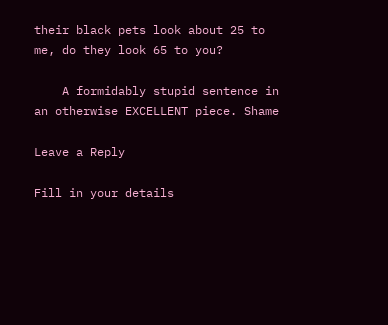their black pets look about 25 to me, do they look 65 to you?

    A formidably stupid sentence in an otherwise EXCELLENT piece. Shame

Leave a Reply

Fill in your details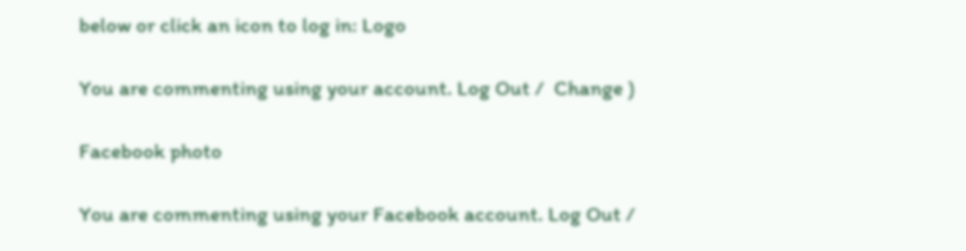below or click an icon to log in: Logo

You are commenting using your account. Log Out /  Change )

Facebook photo

You are commenting using your Facebook account. Log Out /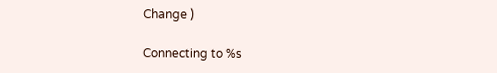Change )

Connecting to %s